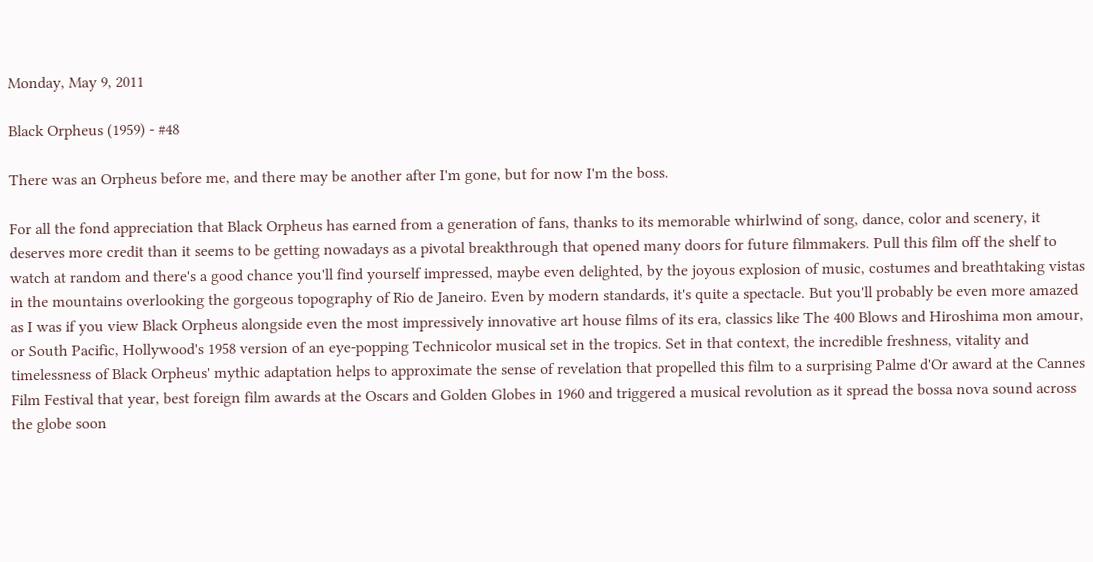Monday, May 9, 2011

Black Orpheus (1959) - #48

There was an Orpheus before me, and there may be another after I'm gone, but for now I'm the boss.

For all the fond appreciation that Black Orpheus has earned from a generation of fans, thanks to its memorable whirlwind of song, dance, color and scenery, it deserves more credit than it seems to be getting nowadays as a pivotal breakthrough that opened many doors for future filmmakers. Pull this film off the shelf to watch at random and there's a good chance you'll find yourself impressed, maybe even delighted, by the joyous explosion of music, costumes and breathtaking vistas in the mountains overlooking the gorgeous topography of Rio de Janeiro. Even by modern standards, it's quite a spectacle. But you'll probably be even more amazed as I was if you view Black Orpheus alongside even the most impressively innovative art house films of its era, classics like The 400 Blows and Hiroshima mon amour, or South Pacific, Hollywood's 1958 version of an eye-popping Technicolor musical set in the tropics. Set in that context, the incredible freshness, vitality and timelessness of Black Orpheus' mythic adaptation helps to approximate the sense of revelation that propelled this film to a surprising Palme d'Or award at the Cannes Film Festival that year, best foreign film awards at the Oscars and Golden Globes in 1960 and triggered a musical revolution as it spread the bossa nova sound across the globe soon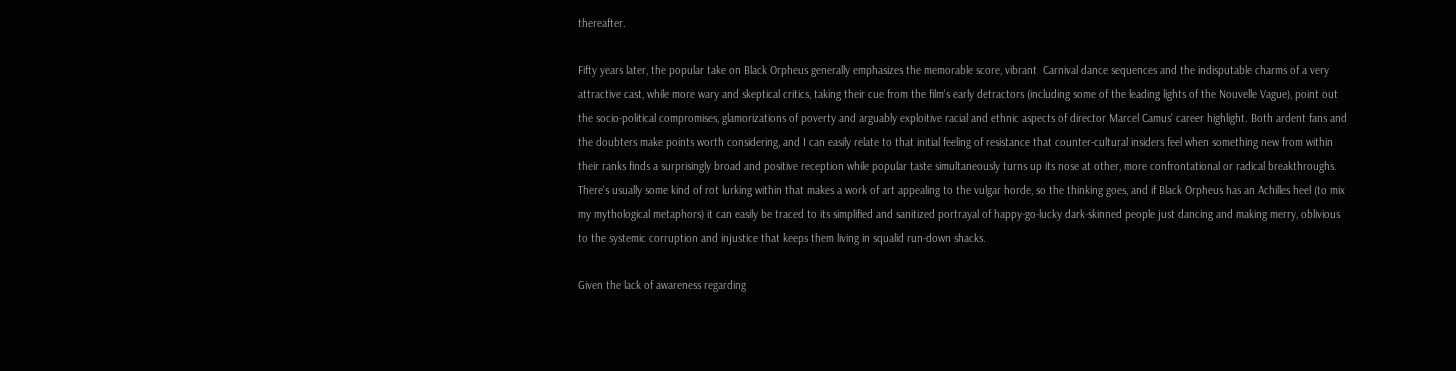thereafter.

Fifty years later, the popular take on Black Orpheus generally emphasizes the memorable score, vibrant  Carnival dance sequences and the indisputable charms of a very attractive cast, while more wary and skeptical critics, taking their cue from the film's early detractors (including some of the leading lights of the Nouvelle Vague), point out the socio-political compromises, glamorizations of poverty and arguably exploitive racial and ethnic aspects of director Marcel Camus' career highlight. Both ardent fans and the doubters make points worth considering, and I can easily relate to that initial feeling of resistance that counter-cultural insiders feel when something new from within their ranks finds a surprisingly broad and positive reception while popular taste simultaneously turns up its nose at other, more confrontational or radical breakthroughs. There's usually some kind of rot lurking within that makes a work of art appealing to the vulgar horde, so the thinking goes, and if Black Orpheus has an Achilles heel (to mix my mythological metaphors) it can easily be traced to its simplified and sanitized portrayal of happy-go-lucky dark-skinned people just dancing and making merry, oblivious to the systemic corruption and injustice that keeps them living in squalid run-down shacks.

Given the lack of awareness regarding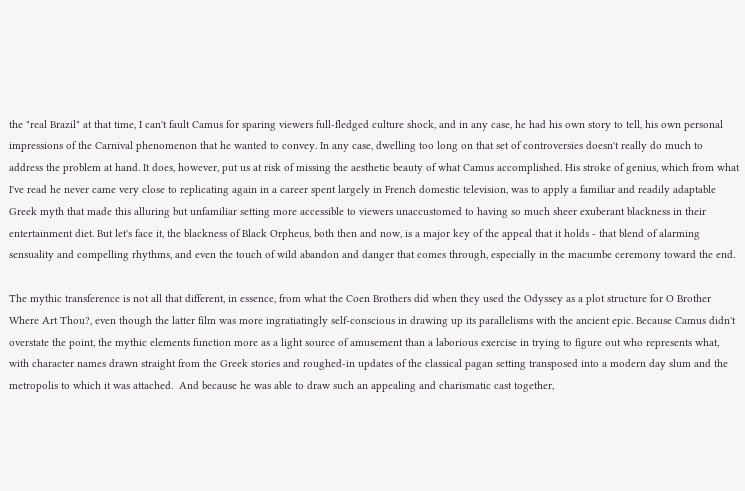the "real Brazil" at that time, I can't fault Camus for sparing viewers full-fledged culture shock, and in any case, he had his own story to tell, his own personal impressions of the Carnival phenomenon that he wanted to convey. In any case, dwelling too long on that set of controversies doesn't really do much to address the problem at hand. It does, however, put us at risk of missing the aesthetic beauty of what Camus accomplished. His stroke of genius, which from what I've read he never came very close to replicating again in a career spent largely in French domestic television, was to apply a familiar and readily adaptable Greek myth that made this alluring but unfamiliar setting more accessible to viewers unaccustomed to having so much sheer exuberant blackness in their entertainment diet. But let's face it, the blackness of Black Orpheus, both then and now, is a major key of the appeal that it holds - that blend of alarming sensuality and compelling rhythms, and even the touch of wild abandon and danger that comes through, especially in the macumbe ceremony toward the end.

The mythic transference is not all that different, in essence, from what the Coen Brothers did when they used the Odyssey as a plot structure for O Brother Where Art Thou?, even though the latter film was more ingratiatingly self-conscious in drawing up its parallelisms with the ancient epic. Because Camus didn't overstate the point, the mythic elements function more as a light source of amusement than a laborious exercise in trying to figure out who represents what, with character names drawn straight from the Greek stories and roughed-in updates of the classical pagan setting transposed into a modern day slum and the metropolis to which it was attached.  And because he was able to draw such an appealing and charismatic cast together,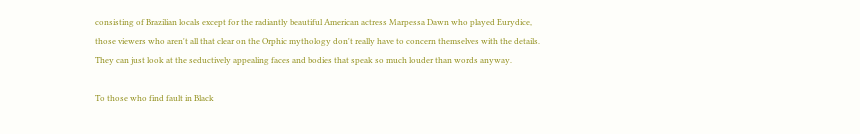consisting of Brazilian locals except for the radiantly beautiful American actress Marpessa Dawn who played Eurydice, those viewers who aren't all that clear on the Orphic mythology don't really have to concern themselves with the details. They can just look at the seductively appealing faces and bodies that speak so much louder than words anyway.

To those who find fault in Black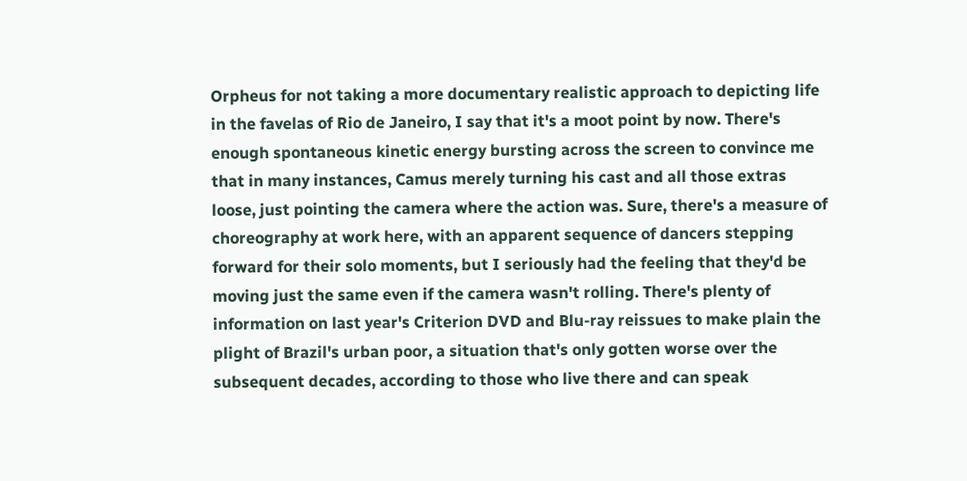Orpheus for not taking a more documentary realistic approach to depicting life in the favelas of Rio de Janeiro, I say that it's a moot point by now. There's enough spontaneous kinetic energy bursting across the screen to convince me that in many instances, Camus merely turning his cast and all those extras loose, just pointing the camera where the action was. Sure, there's a measure of choreography at work here, with an apparent sequence of dancers stepping forward for their solo moments, but I seriously had the feeling that they'd be moving just the same even if the camera wasn't rolling. There's plenty of information on last year's Criterion DVD and Blu-ray reissues to make plain the plight of Brazil's urban poor, a situation that's only gotten worse over the subsequent decades, according to those who live there and can speak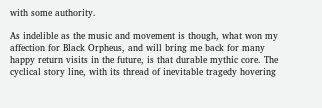with some authority.

As indelible as the music and movement is though, what won my affection for Black Orpheus, and will bring me back for many happy return visits in the future, is that durable mythic core. The cyclical story line, with its thread of inevitable tragedy hovering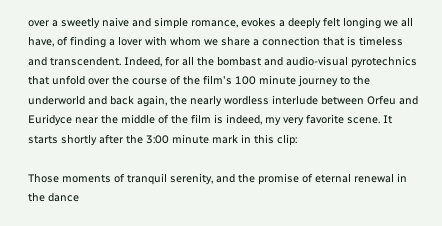over a sweetly naive and simple romance, evokes a deeply felt longing we all have, of finding a lover with whom we share a connection that is timeless and transcendent. Indeed, for all the bombast and audio-visual pyrotechnics that unfold over the course of the film's 100 minute journey to the underworld and back again, the nearly wordless interlude between Orfeu and Euridyce near the middle of the film is indeed, my very favorite scene. It starts shortly after the 3:00 minute mark in this clip:

Those moments of tranquil serenity, and the promise of eternal renewal in the dance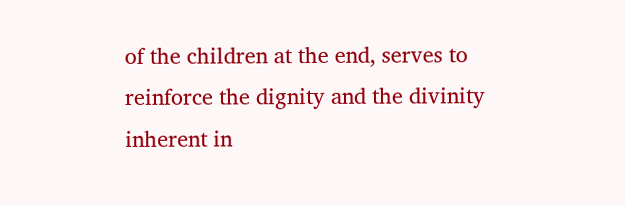of the children at the end, serves to reinforce the dignity and the divinity inherent in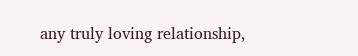any truly loving relationship,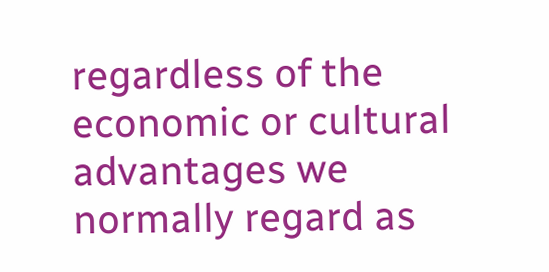regardless of the economic or cultural advantages we normally regard as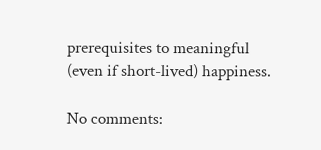prerequisites to meaningful (even if short-lived) happiness.

No comments: